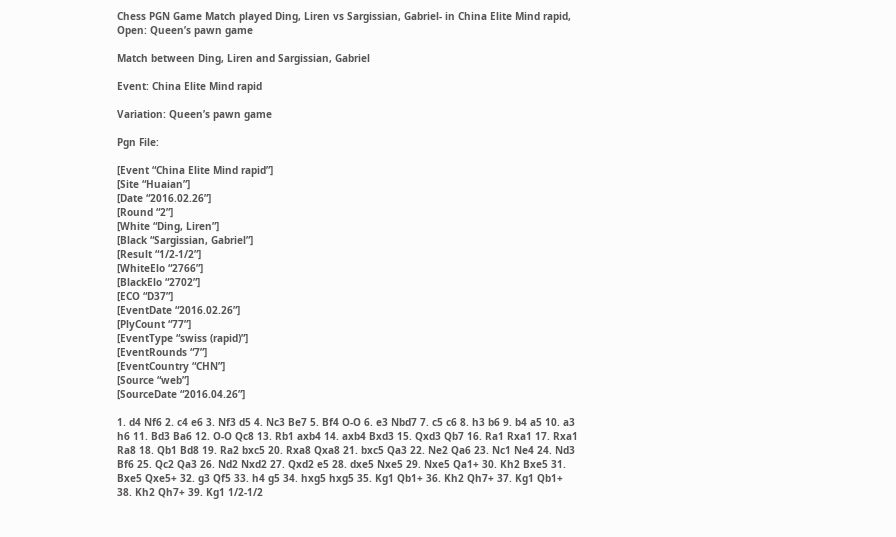Chess PGN Game Match played Ding, Liren vs Sargissian, Gabriel- in China Elite Mind rapid, Open: Queen’s pawn game

Match between Ding, Liren and Sargissian, Gabriel

Event: China Elite Mind rapid

Variation: Queen’s pawn game

Pgn File:

[Event “China Elite Mind rapid”]
[Site “Huaian”]
[Date “2016.02.26”]
[Round “2”]
[White “Ding, Liren”]
[Black “Sargissian, Gabriel”]
[Result “1/2-1/2”]
[WhiteElo “2766”]
[BlackElo “2702”]
[ECO “D37”]
[EventDate “2016.02.26”]
[PlyCount “77”]
[EventType “swiss (rapid)”]
[EventRounds “7”]
[EventCountry “CHN”]
[Source “web”]
[SourceDate “2016.04.26”]

1. d4 Nf6 2. c4 e6 3. Nf3 d5 4. Nc3 Be7 5. Bf4 O-O 6. e3 Nbd7 7. c5 c6 8. h3 b6 9. b4 a5 10. a3 h6 11. Bd3 Ba6 12. O-O Qc8 13. Rb1 axb4 14. axb4 Bxd3 15. Qxd3 Qb7 16. Ra1 Rxa1 17. Rxa1 Ra8 18. Qb1 Bd8 19. Ra2 bxc5 20. Rxa8 Qxa8 21. bxc5 Qa3 22. Ne2 Qa6 23. Nc1 Ne4 24. Nd3 Bf6 25. Qc2 Qa3 26. Nd2 Nxd2 27. Qxd2 e5 28. dxe5 Nxe5 29. Nxe5 Qa1+ 30. Kh2 Bxe5 31. Bxe5 Qxe5+ 32. g3 Qf5 33. h4 g5 34. hxg5 hxg5 35. Kg1 Qb1+ 36. Kh2 Qh7+ 37. Kg1 Qb1+ 38. Kh2 Qh7+ 39. Kg1 1/2-1/2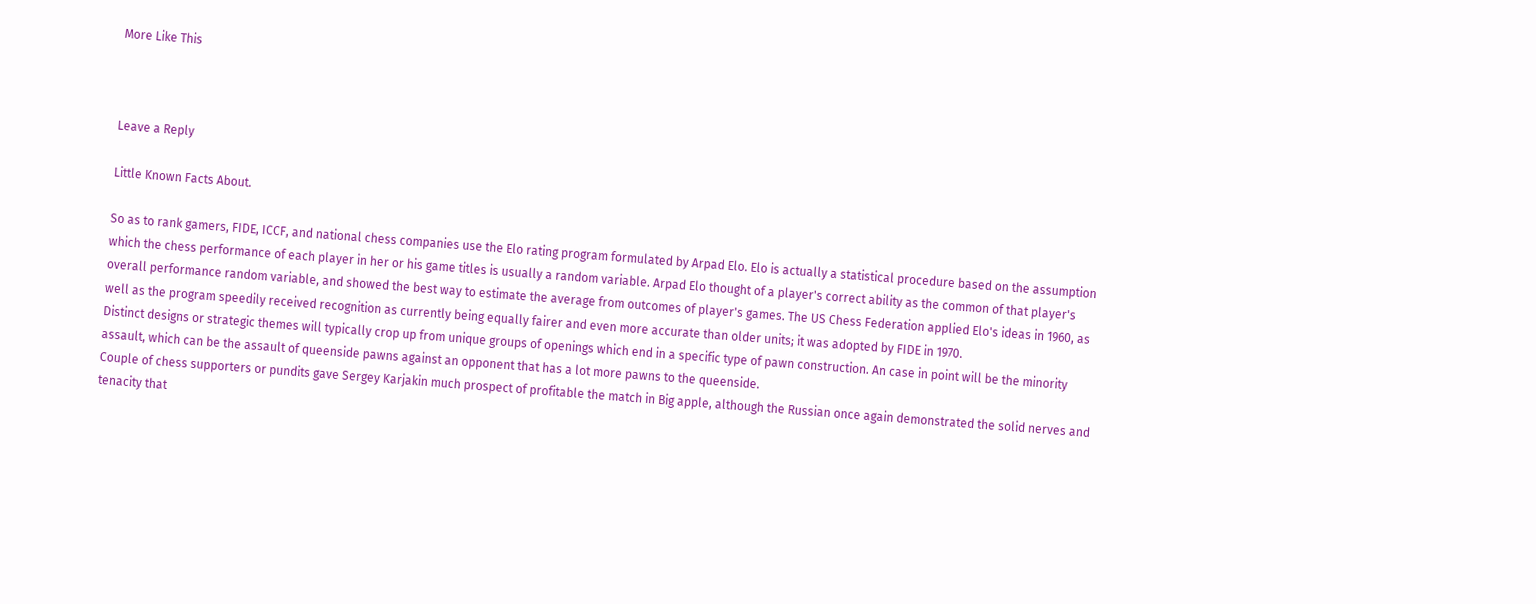More Like This



Leave a Reply

Little Known Facts About.

So as to rank gamers, FIDE, ICCF, and national chess companies use the Elo rating program formulated by Arpad Elo. Elo is actually a statistical procedure based on the assumption which the chess performance of each player in her or his game titles is usually a random variable. Arpad Elo thought of a player's correct ability as the common of that player's overall performance random variable, and showed the best way to estimate the average from outcomes of player's games. The US Chess Federation applied Elo's ideas in 1960, as well as the program speedily received recognition as currently being equally fairer and even more accurate than older units; it was adopted by FIDE in 1970.
Distinct designs or strategic themes will typically crop up from unique groups of openings which end in a specific type of pawn construction. An case in point will be the minority assault, which can be the assault of queenside pawns against an opponent that has a lot more pawns to the queenside.
Couple of chess supporters or pundits gave Sergey Karjakin much prospect of profitable the match in Big apple, although the Russian once again demonstrated the solid nerves and tenacity that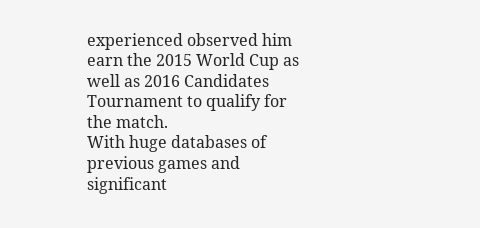experienced observed him earn the 2015 World Cup as well as 2016 Candidates Tournament to qualify for the match.
With huge databases of previous games and significant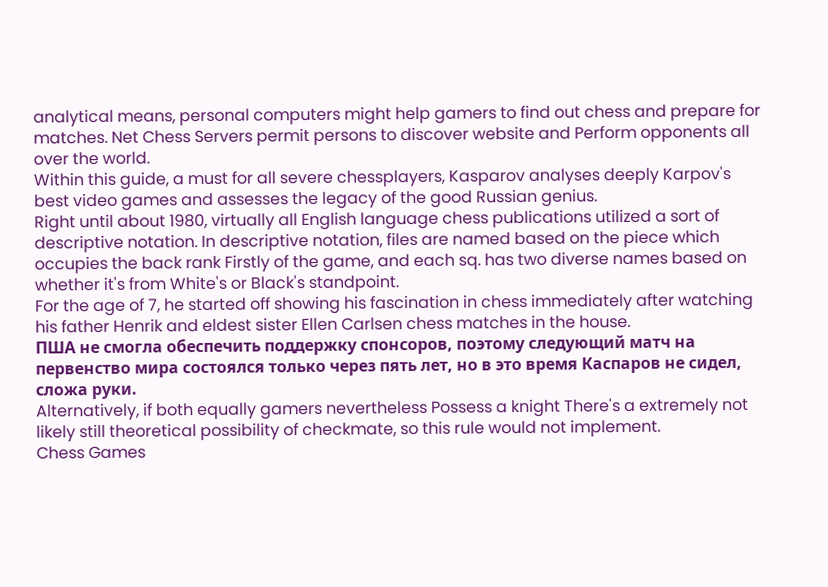analytical means, personal computers might help gamers to find out chess and prepare for matches. Net Chess Servers permit persons to discover website and Perform opponents all over the world.
Within this guide, a must for all severe chessplayers, Kasparov analyses deeply Karpov's best video games and assesses the legacy of the good Russian genius.
Right until about 1980, virtually all English language chess publications utilized a sort of descriptive notation. In descriptive notation, files are named based on the piece which occupies the back rank Firstly of the game, and each sq. has two diverse names based on whether it's from White's or Black's standpoint.
For the age of 7, he started off showing his fascination in chess immediately after watching his father Henrik and eldest sister Ellen Carlsen chess matches in the house.
ПША не смогла обеспечить поддержку спонсоров, поэтому следующий матч на первенство мира состоялся только через пять лет, но в это время Каспаров не сидел, сложа руки.
Alternatively, if both equally gamers nevertheless Possess a knight There's a extremely not likely still theoretical possibility of checkmate, so this rule would not implement.
Chess Games